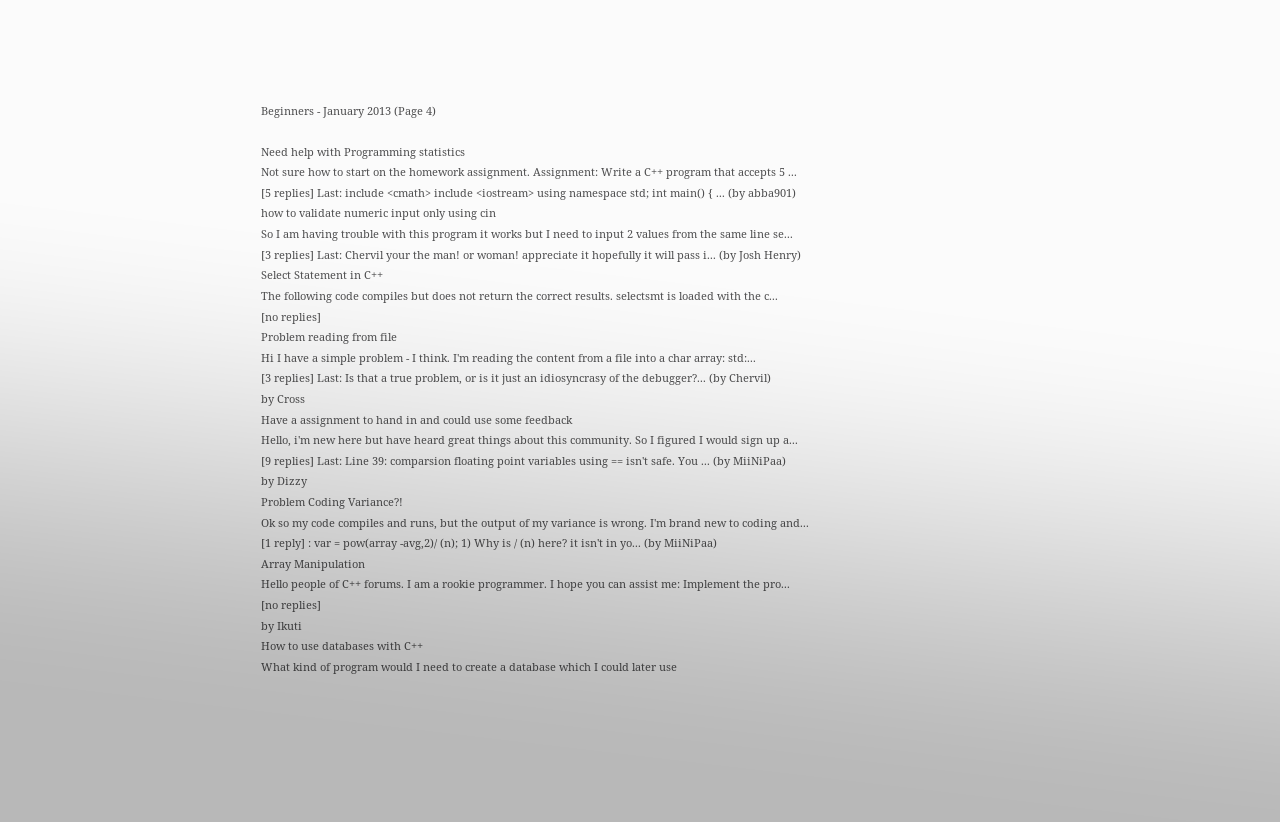Beginners - January 2013 (Page 4)

Need help with Programming statistics
Not sure how to start on the homework assignment. Assignment: Write a C++ program that accepts 5 ...
[5 replies] Last: include <cmath> include <iostream> using namespace std; int main() { ... (by abba901)
how to validate numeric input only using cin
So I am having trouble with this program it works but I need to input 2 values from the same line se...
[3 replies] Last: Chervil your the man! or woman! appreciate it hopefully it will pass i... (by Josh Henry)
Select Statement in C++
The following code compiles but does not return the correct results. selectsmt is loaded with the c...
[no replies]
Problem reading from file
Hi I have a simple problem - I think. I'm reading the content from a file into a char array: std:...
[3 replies] Last: Is that a true problem, or is it just an idiosyncrasy of the debugger?... (by Chervil)
by Cross
Have a assignment to hand in and could use some feedback
Hello, i'm new here but have heard great things about this community. So I figured I would sign up a...
[9 replies] Last: Line 39: comparsion floating point variables using == isn't safe. You ... (by MiiNiPaa)
by Dizzy
Problem Coding Variance?!
Ok so my code compiles and runs, but the output of my variance is wrong. I'm brand new to coding and...
[1 reply] : var = pow(array -avg,2)/ (n); 1) Why is / (n) here? it isn't in yo... (by MiiNiPaa)
Array Manipulation
Hello people of C++ forums. I am a rookie programmer. I hope you can assist me: Implement the pro...
[no replies]
by Ikuti
How to use databases with C++
What kind of program would I need to create a database which I could later use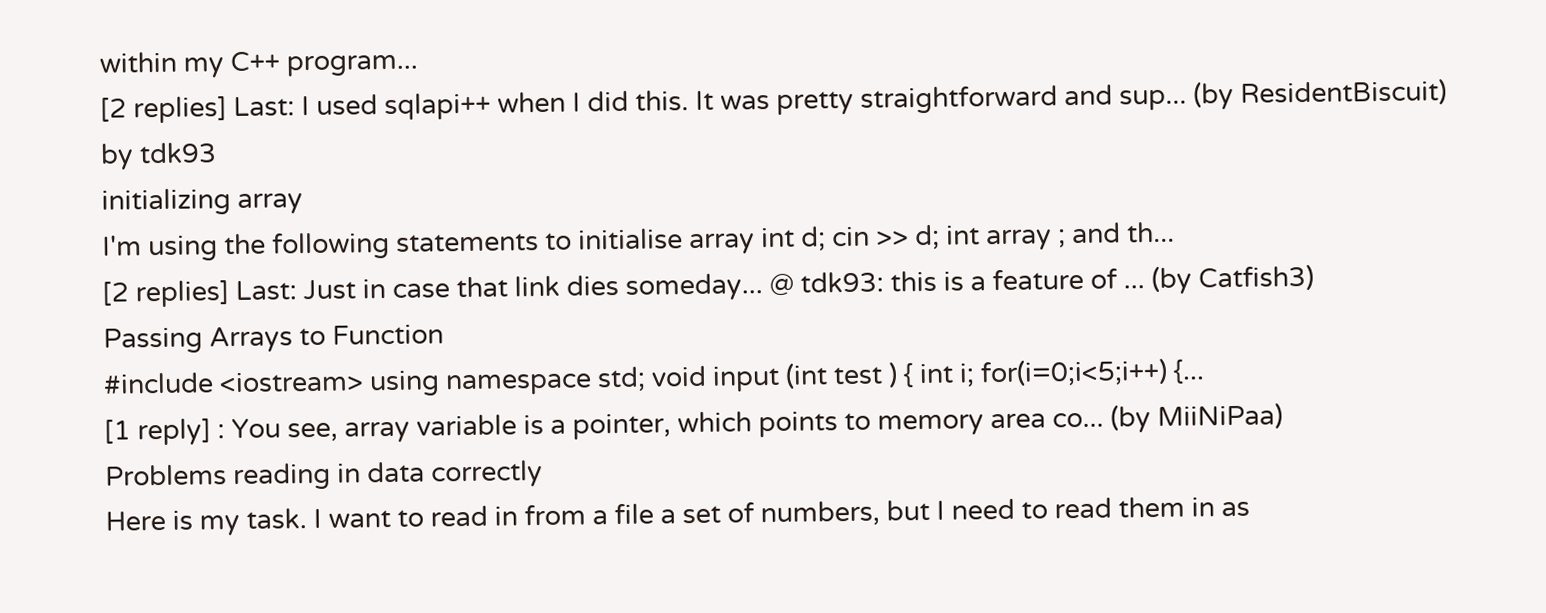within my C++ program...
[2 replies] Last: I used sqlapi++ when I did this. It was pretty straightforward and sup... (by ResidentBiscuit)
by tdk93
initializing array
I'm using the following statements to initialise array int d; cin >> d; int array ; and th...
[2 replies] Last: Just in case that link dies someday... @ tdk93: this is a feature of ... (by Catfish3)
Passing Arrays to Function
#include <iostream> using namespace std; void input (int test ) { int i; for(i=0;i<5;i++) {...
[1 reply] : You see, array variable is a pointer, which points to memory area co... (by MiiNiPaa)
Problems reading in data correctly
Here is my task. I want to read in from a file a set of numbers, but I need to read them in as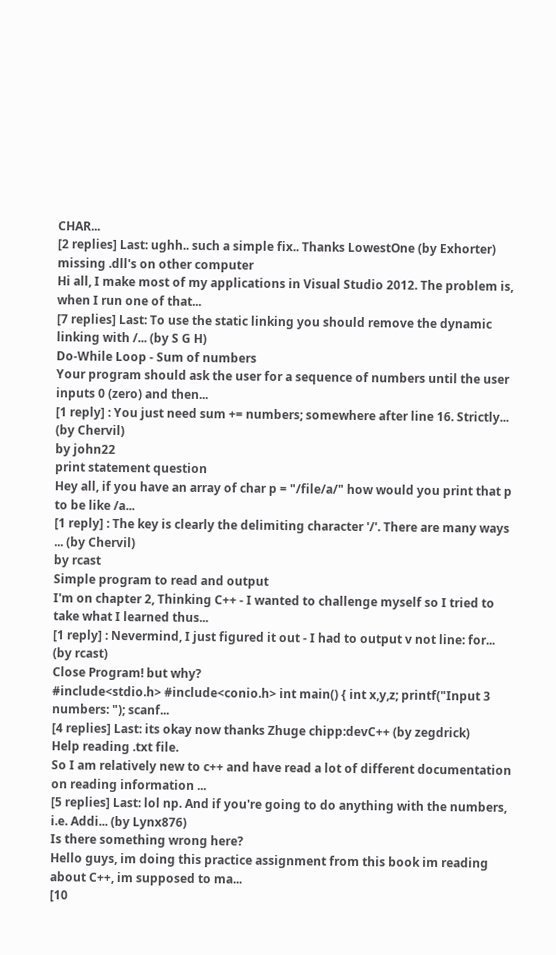CHAR...
[2 replies] Last: ughh.. such a simple fix.. Thanks LowestOne (by Exhorter)
missing .dll's on other computer
Hi all, I make most of my applications in Visual Studio 2012. The problem is, when I run one of that...
[7 replies] Last: To use the static linking you should remove the dynamic linking with /... (by S G H)
Do-While Loop - Sum of numbers
Your program should ask the user for a sequence of numbers until the user inputs 0 (zero) and then...
[1 reply] : You just need sum += numbers; somewhere after line 16. Strictly... (by Chervil)
by john22
print statement question
Hey all, if you have an array of char p = "/file/a/" how would you print that p to be like /a...
[1 reply] : The key is clearly the delimiting character '/'. There are many ways ... (by Chervil)
by rcast
Simple program to read and output
I'm on chapter 2, Thinking C++ - I wanted to challenge myself so I tried to take what I learned thus...
[1 reply] : Nevermind, I just figured it out - I had to output v not line: for... (by rcast)
Close Program! but why?
#include<stdio.h> #include<conio.h> int main() { int x,y,z; printf("Input 3 numbers: "); scanf...
[4 replies] Last: its okay now thanks Zhuge chipp:devC++ (by zegdrick)
Help reading .txt file.
So I am relatively new to c++ and have read a lot of different documentation on reading information ...
[5 replies] Last: lol np. And if you're going to do anything with the numbers, i.e. Addi... (by Lynx876)
Is there something wrong here?
Hello guys, im doing this practice assignment from this book im reading about C++, im supposed to ma...
[10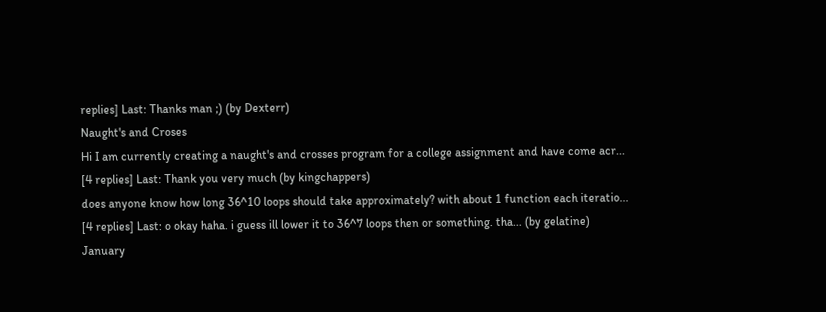replies] Last: Thanks man ;) (by Dexterr)
Naught's and Croses
Hi I am currently creating a naught's and crosses program for a college assignment and have come acr...
[4 replies] Last: Thank you very much (by kingchappers)
does anyone know how long 36^10 loops should take approximately? with about 1 function each iteratio...
[4 replies] Last: o okay haha. i guess ill lower it to 36^7 loops then or something. tha... (by gelatine)
January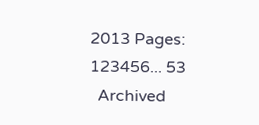2013 Pages: 123456... 53
  Archived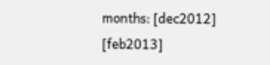months: [dec2012] [feb2013]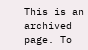This is an archived page. To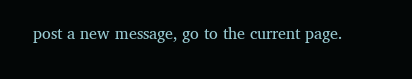post a new message, go to the current page.